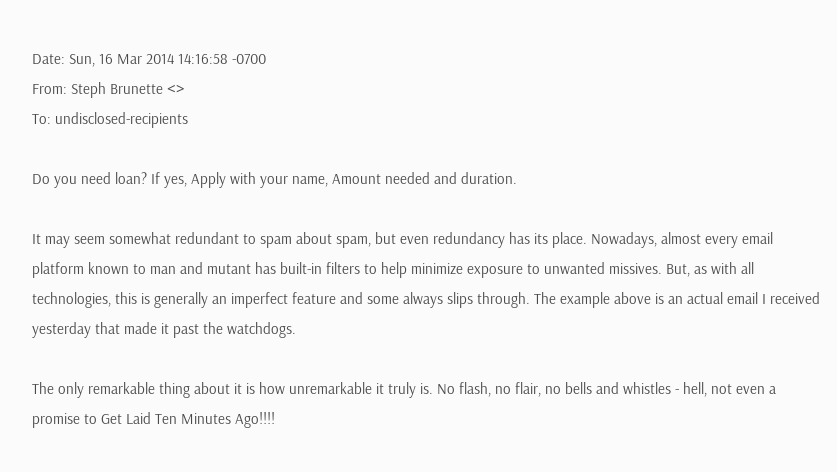Date: Sun, 16 Mar 2014 14:16:58 -0700
From: Steph Brunette <>
To: undisclosed-recipients

Do you need loan? If yes, Apply with your name, Amount needed and duration.

It may seem somewhat redundant to spam about spam, but even redundancy has its place. Nowadays, almost every email platform known to man and mutant has built-in filters to help minimize exposure to unwanted missives. But, as with all technologies, this is generally an imperfect feature and some always slips through. The example above is an actual email I received yesterday that made it past the watchdogs.

The only remarkable thing about it is how unremarkable it truly is. No flash, no flair, no bells and whistles - hell, not even a promise to Get Laid Ten Minutes Ago!!!!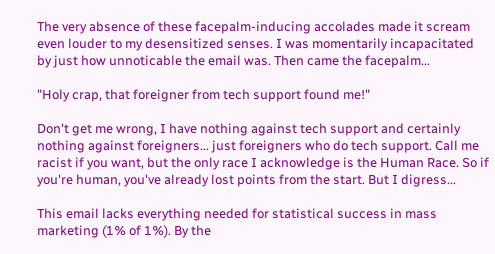The very absence of these facepalm-inducing accolades made it scream even louder to my desensitized senses. I was momentarily incapacitated by just how unnoticable the email was. Then came the facepalm...

"Holy crap, that foreigner from tech support found me!"

Don't get me wrong, I have nothing against tech support and certainly nothing against foreigners... just foreigners who do tech support. Call me racist if you want, but the only race I acknowledge is the Human Race. So if you're human, you've already lost points from the start. But I digress...

This email lacks everything needed for statistical success in mass marketing (1% of 1%). By the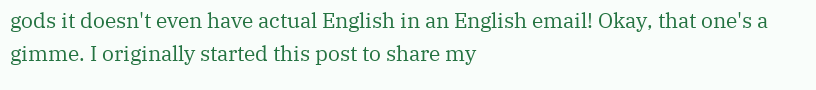gods it doesn't even have actual English in an English email! Okay, that one's a gimme. I originally started this post to share my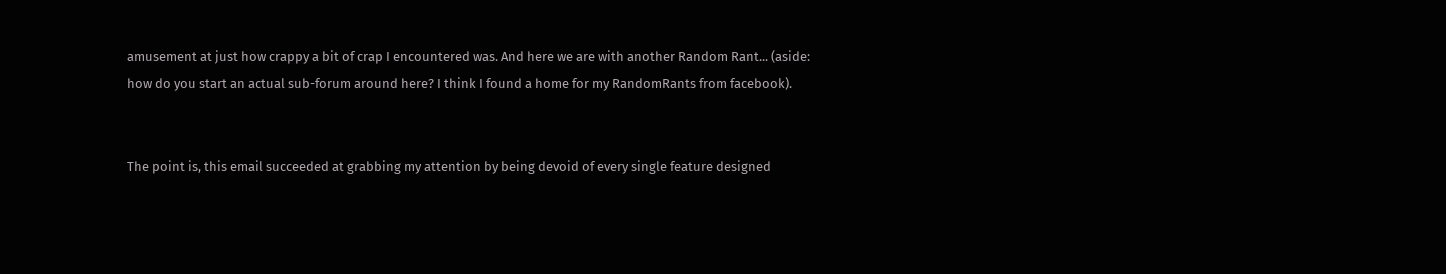amusement at just how crappy a bit of crap I encountered was. And here we are with another Random Rant... (aside: how do you start an actual sub-forum around here? I think I found a home for my RandomRants from facebook).


The point is, this email succeeded at grabbing my attention by being devoid of every single feature designed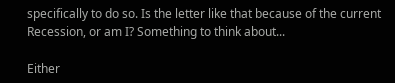specifically to do so. Is the letter like that because of the current Recession, or am I? Something to think about...

Either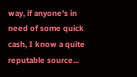way, if anyone's in need of some quick cash, I know a quite reputable source...